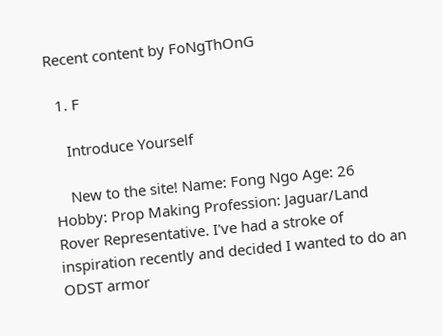Recent content by FoNgThOnG

  1. F

    Introduce Yourself

    New to the site! Name: Fong Ngo Age: 26 Hobby: Prop Making Profession: Jaguar/Land Rover Representative. I've had a stroke of inspiration recently and decided I wanted to do an ODST armor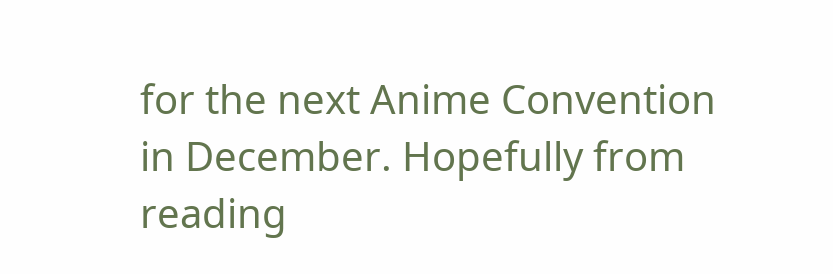for the next Anime Convention in December. Hopefully from reading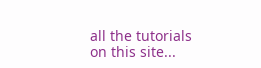all the tutorials on this site...